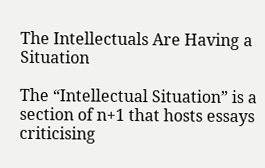The Intellectuals Are Having a Situation

The “Intellectual Situation” is a section of n+1 that hosts essays criticising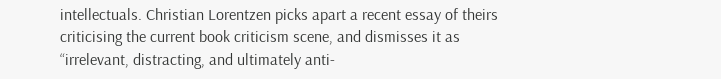intellectuals. Christian Lorentzen picks apart a recent essay of theirs criticising the current book criticism scene, and dismisses it as “irrelevant, distracting, and ultimately anti-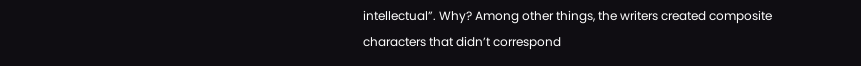intellectual”. Why? Among other things, the writers created composite characters that didn’t correspond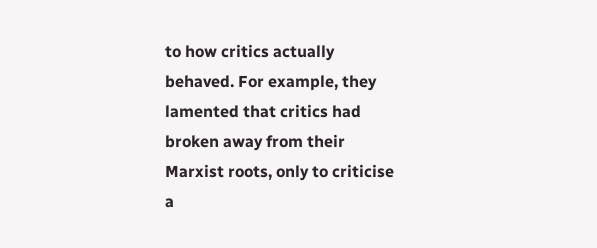to how critics actually behaved. For example, they lamented that critics had broken away from their Marxist roots, only to criticise a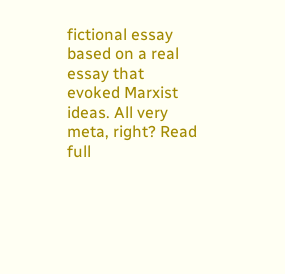fictional essay based on a real essay that evoked Marxist ideas. All very meta, right? Read full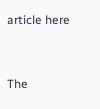article here


The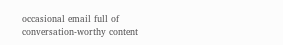occasional email full of conversation-worthy content